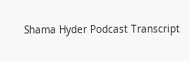Shama Hyder Podcast Transcript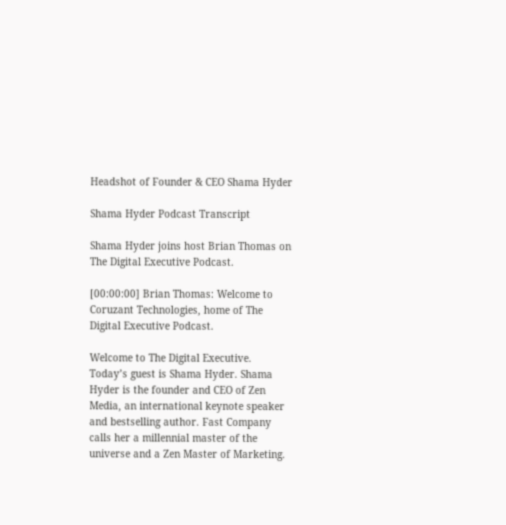Headshot of Founder & CEO Shama Hyder

Shama Hyder Podcast Transcript

Shama Hyder joins host Brian Thomas on The Digital Executive Podcast.

[00:00:00] Brian Thomas: Welcome to Coruzant Technologies, home of The Digital Executive Podcast.

Welcome to The Digital Executive. Today’s guest is Shama Hyder. Shama Hyder is the founder and CEO of Zen Media, an international keynote speaker and bestselling author. Fast Company calls her a millennial master of the universe and a Zen Master of Marketing.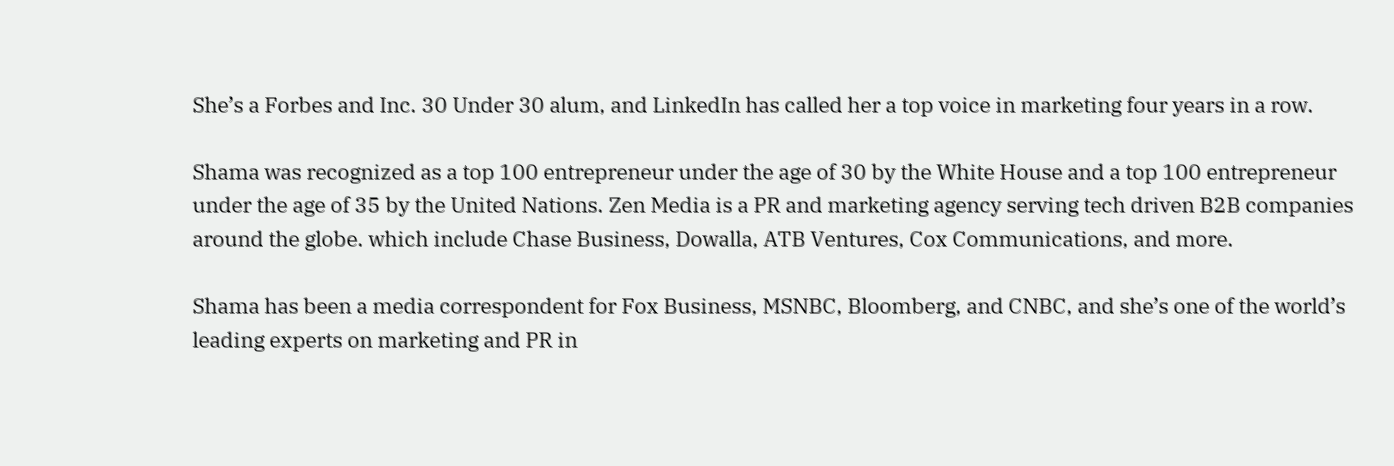She’s a Forbes and Inc. 30 Under 30 alum, and LinkedIn has called her a top voice in marketing four years in a row.

Shama was recognized as a top 100 entrepreneur under the age of 30 by the White House and a top 100 entrepreneur under the age of 35 by the United Nations. Zen Media is a PR and marketing agency serving tech driven B2B companies around the globe. which include Chase Business, Dowalla, ATB Ventures, Cox Communications, and more.

Shama has been a media correspondent for Fox Business, MSNBC, Bloomberg, and CNBC, and she’s one of the world’s leading experts on marketing and PR in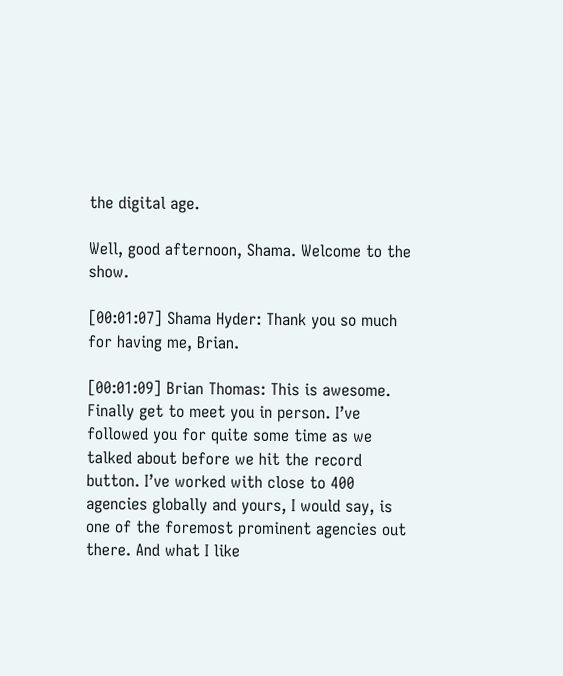the digital age.

Well, good afternoon, Shama. Welcome to the show.

[00:01:07] Shama Hyder: Thank you so much for having me, Brian.

[00:01:09] Brian Thomas: This is awesome. Finally get to meet you in person. I’ve followed you for quite some time as we talked about before we hit the record button. I’ve worked with close to 400 agencies globally and yours, I would say, is one of the foremost prominent agencies out there. And what I like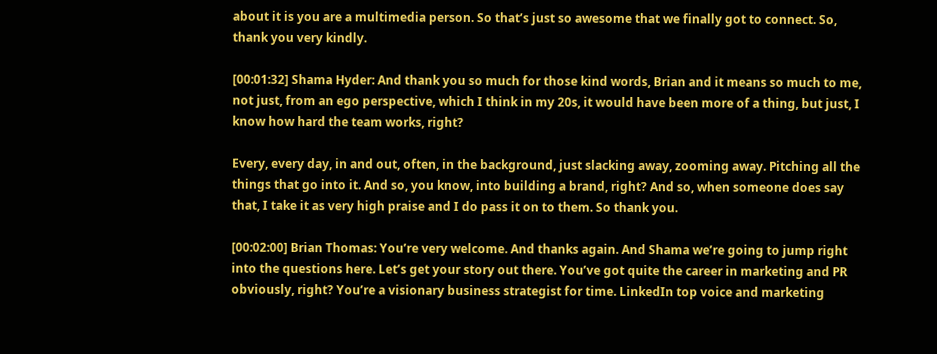about it is you are a multimedia person. So that’s just so awesome that we finally got to connect. So, thank you very kindly.

[00:01:32] Shama Hyder: And thank you so much for those kind words, Brian and it means so much to me, not just, from an ego perspective, which I think in my 20s, it would have been more of a thing, but just, I know how hard the team works, right?

Every, every day, in and out, often, in the background, just slacking away, zooming away. Pitching all the things that go into it. And so, you know, into building a brand, right? And so, when someone does say that, I take it as very high praise and I do pass it on to them. So thank you.

[00:02:00] Brian Thomas: You’re very welcome. And thanks again. And Shama we’re going to jump right into the questions here. Let’s get your story out there. You’ve got quite the career in marketing and PR obviously, right? You’re a visionary business strategist for time. LinkedIn top voice and marketing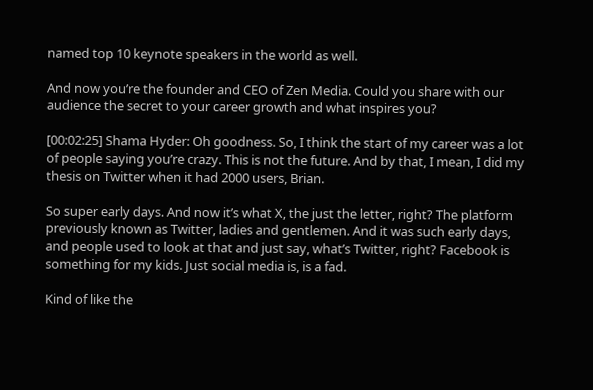named top 10 keynote speakers in the world as well.

And now you’re the founder and CEO of Zen Media. Could you share with our audience the secret to your career growth and what inspires you?

[00:02:25] Shama Hyder: Oh goodness. So, I think the start of my career was a lot of people saying you’re crazy. This is not the future. And by that, I mean, I did my thesis on Twitter when it had 2000 users, Brian.

So super early days. And now it’s what X, the just the letter, right? The platform previously known as Twitter, ladies and gentlemen. And it was such early days, and people used to look at that and just say, what’s Twitter, right? Facebook is something for my kids. Just social media is, is a fad.

Kind of like the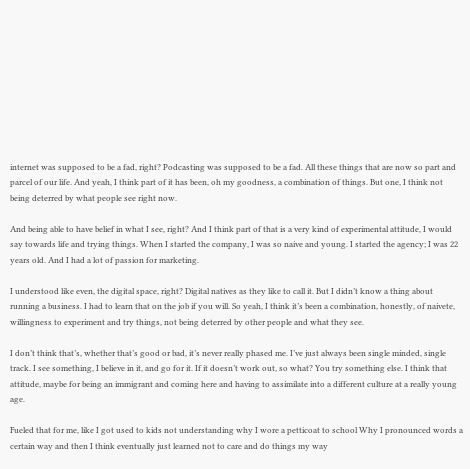internet was supposed to be a fad, right? Podcasting was supposed to be a fad. All these things that are now so part and parcel of our life. And yeah, I think part of it has been, oh my goodness, a combination of things. But one, I think not being deterred by what people see right now.

And being able to have belief in what I see, right? And I think part of that is a very kind of experimental attitude, I would say towards life and trying things. When I started the company, I was so naive and young. I started the agency; I was 22 years old. And I had a lot of passion for marketing.

I understood like even, the digital space, right? Digital natives as they like to call it. But I didn’t know a thing about running a business. I had to learn that on the job if you will. So yeah, I think it’s been a combination, honestly, of naivete, willingness to experiment and try things, not being deterred by other people and what they see.

I don’t think that’s, whether that’s good or bad, it’s never really phased me. I’ve just always been single minded, single track. I see something, I believe in it, and go for it. If it doesn’t work out, so what? You try something else. I think that attitude, maybe for being an immigrant and coming here and having to assimilate into a different culture at a really young age.

Fueled that for me, like I got used to kids not understanding why I wore a petticoat to school Why I pronounced words a certain way and then I think eventually just learned not to care and do things my way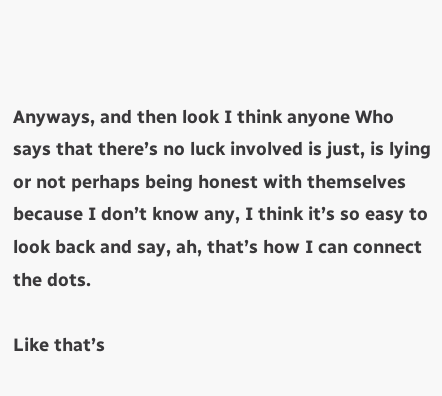Anyways, and then look I think anyone Who says that there’s no luck involved is just, is lying or not perhaps being honest with themselves because I don’t know any, I think it’s so easy to look back and say, ah, that’s how I can connect the dots.

Like that’s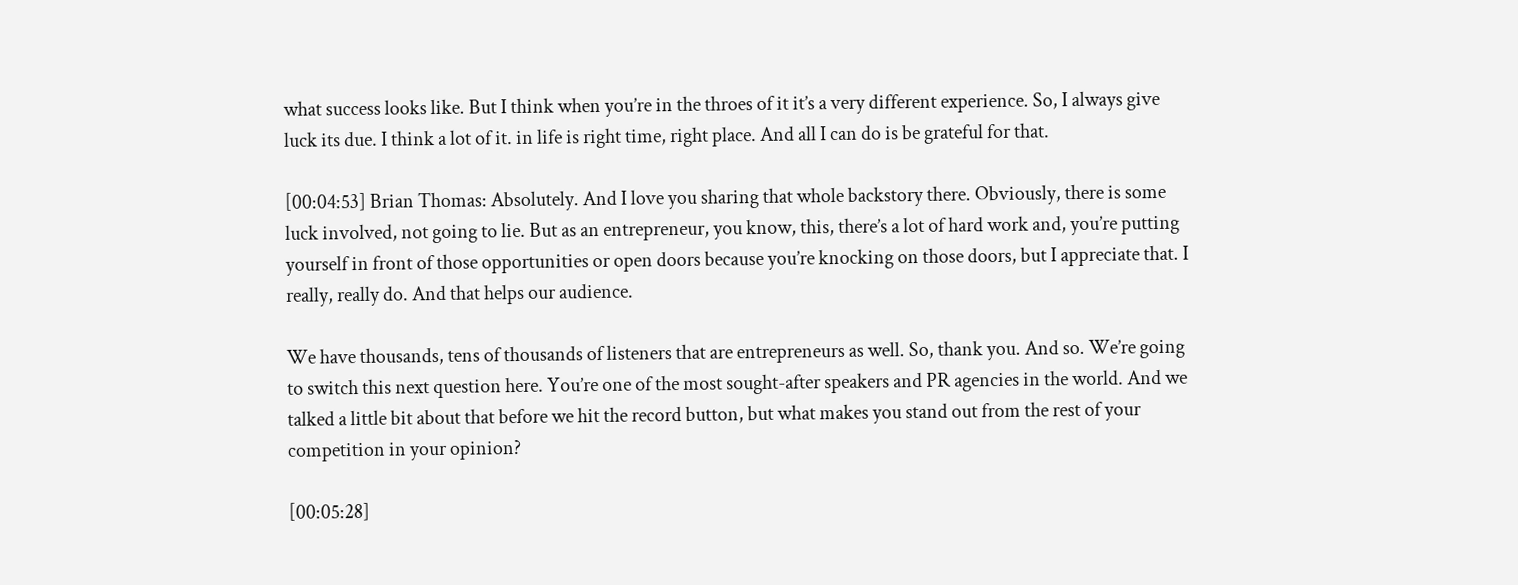what success looks like. But I think when you’re in the throes of it it’s a very different experience. So, I always give luck its due. I think a lot of it. in life is right time, right place. And all I can do is be grateful for that.

[00:04:53] Brian Thomas: Absolutely. And I love you sharing that whole backstory there. Obviously, there is some luck involved, not going to lie. But as an entrepreneur, you know, this, there’s a lot of hard work and, you’re putting yourself in front of those opportunities or open doors because you’re knocking on those doors, but I appreciate that. I really, really do. And that helps our audience.

We have thousands, tens of thousands of listeners that are entrepreneurs as well. So, thank you. And so. We’re going to switch this next question here. You’re one of the most sought-after speakers and PR agencies in the world. And we talked a little bit about that before we hit the record button, but what makes you stand out from the rest of your competition in your opinion?

[00:05:28]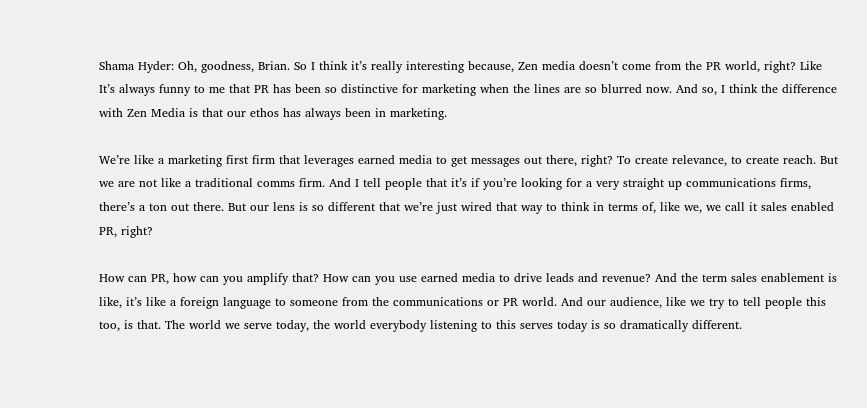Shama Hyder: Oh, goodness, Brian. So I think it’s really interesting because, Zen media doesn’t come from the PR world, right? Like It’s always funny to me that PR has been so distinctive for marketing when the lines are so blurred now. And so, I think the difference with Zen Media is that our ethos has always been in marketing.

We’re like a marketing first firm that leverages earned media to get messages out there, right? To create relevance, to create reach. But we are not like a traditional comms firm. And I tell people that it’s if you’re looking for a very straight up communications firms, there’s a ton out there. But our lens is so different that we’re just wired that way to think in terms of, like we, we call it sales enabled PR, right?

How can PR, how can you amplify that? How can you use earned media to drive leads and revenue? And the term sales enablement is like, it’s like a foreign language to someone from the communications or PR world. And our audience, like we try to tell people this too, is that. The world we serve today, the world everybody listening to this serves today is so dramatically different.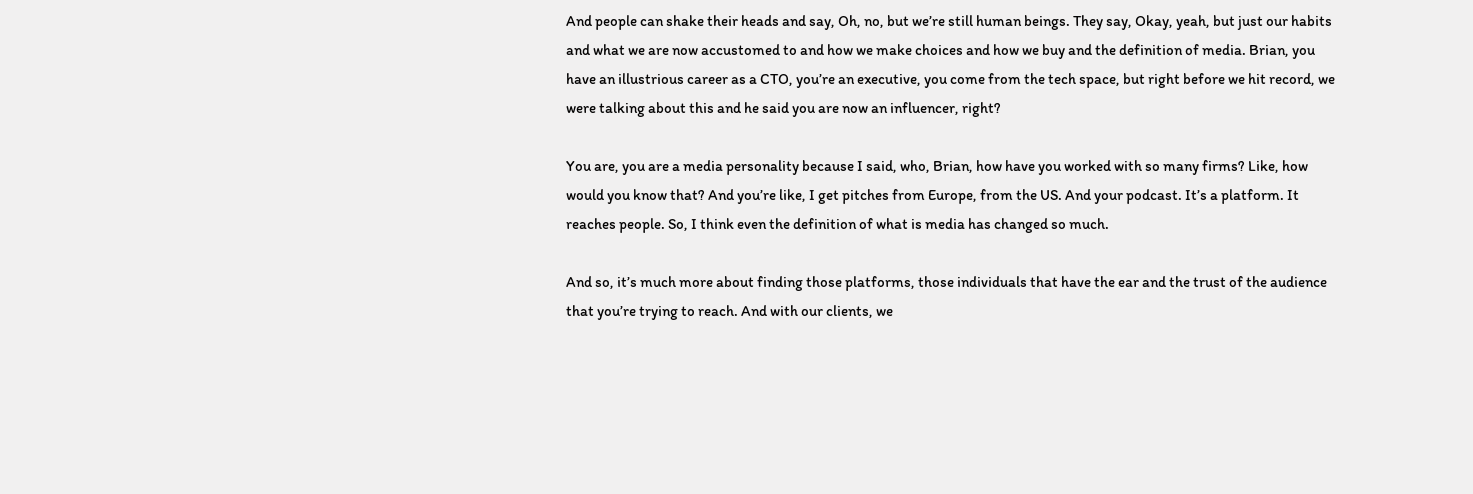And people can shake their heads and say, Oh, no, but we’re still human beings. They say, Okay, yeah, but just our habits and what we are now accustomed to and how we make choices and how we buy and the definition of media. Brian, you have an illustrious career as a CTO, you’re an executive, you come from the tech space, but right before we hit record, we were talking about this and he said you are now an influencer, right?

You are, you are a media personality because I said, who, Brian, how have you worked with so many firms? Like, how would you know that? And you’re like, I get pitches from Europe, from the US. And your podcast. It’s a platform. It reaches people. So, I think even the definition of what is media has changed so much.

And so, it’s much more about finding those platforms, those individuals that have the ear and the trust of the audience that you’re trying to reach. And with our clients, we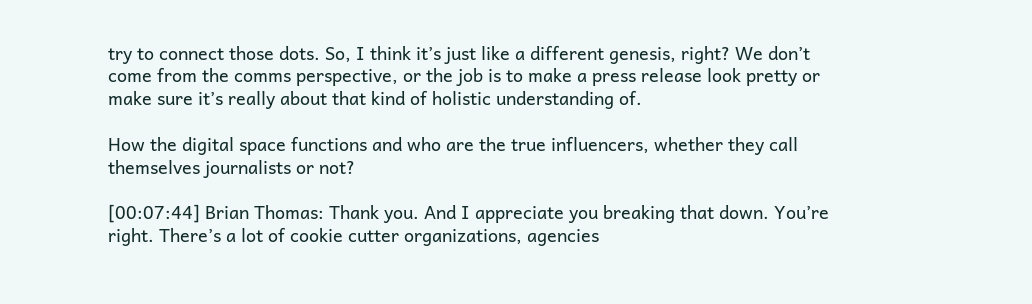try to connect those dots. So, I think it’s just like a different genesis, right? We don’t come from the comms perspective, or the job is to make a press release look pretty or make sure it’s really about that kind of holistic understanding of.

How the digital space functions and who are the true influencers, whether they call themselves journalists or not?

[00:07:44] Brian Thomas: Thank you. And I appreciate you breaking that down. You’re right. There’s a lot of cookie cutter organizations, agencies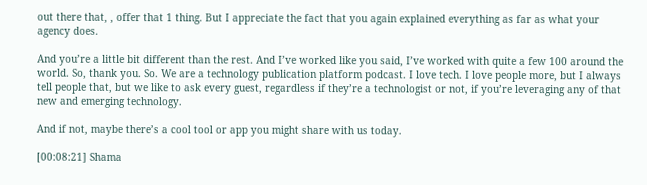out there that, , offer that 1 thing. But I appreciate the fact that you again explained everything as far as what your agency does.

And you’re a little bit different than the rest. And I’ve worked like you said, I’ve worked with quite a few 100 around the world. So, thank you. So. We are a technology publication platform podcast. I love tech. I love people more, but I always tell people that, but we like to ask every guest, regardless if they’re a technologist or not, if you’re leveraging any of that new and emerging technology.

And if not, maybe there’s a cool tool or app you might share with us today.

[00:08:21] Shama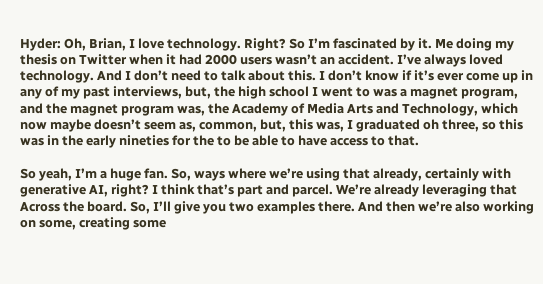Hyder: Oh, Brian, I love technology. Right? So I’m fascinated by it. Me doing my thesis on Twitter when it had 2000 users wasn’t an accident. I’ve always loved technology. And I don’t need to talk about this. I don’t know if it’s ever come up in any of my past interviews, but, the high school I went to was a magnet program, and the magnet program was, the Academy of Media Arts and Technology, which now maybe doesn’t seem as, common, but, this was, I graduated oh three, so this was in the early nineties for the to be able to have access to that.

So yeah, I’m a huge fan. So, ways where we’re using that already, certainly with generative AI, right? I think that’s part and parcel. We’re already leveraging that Across the board. So, I’ll give you two examples there. And then we’re also working on some, creating some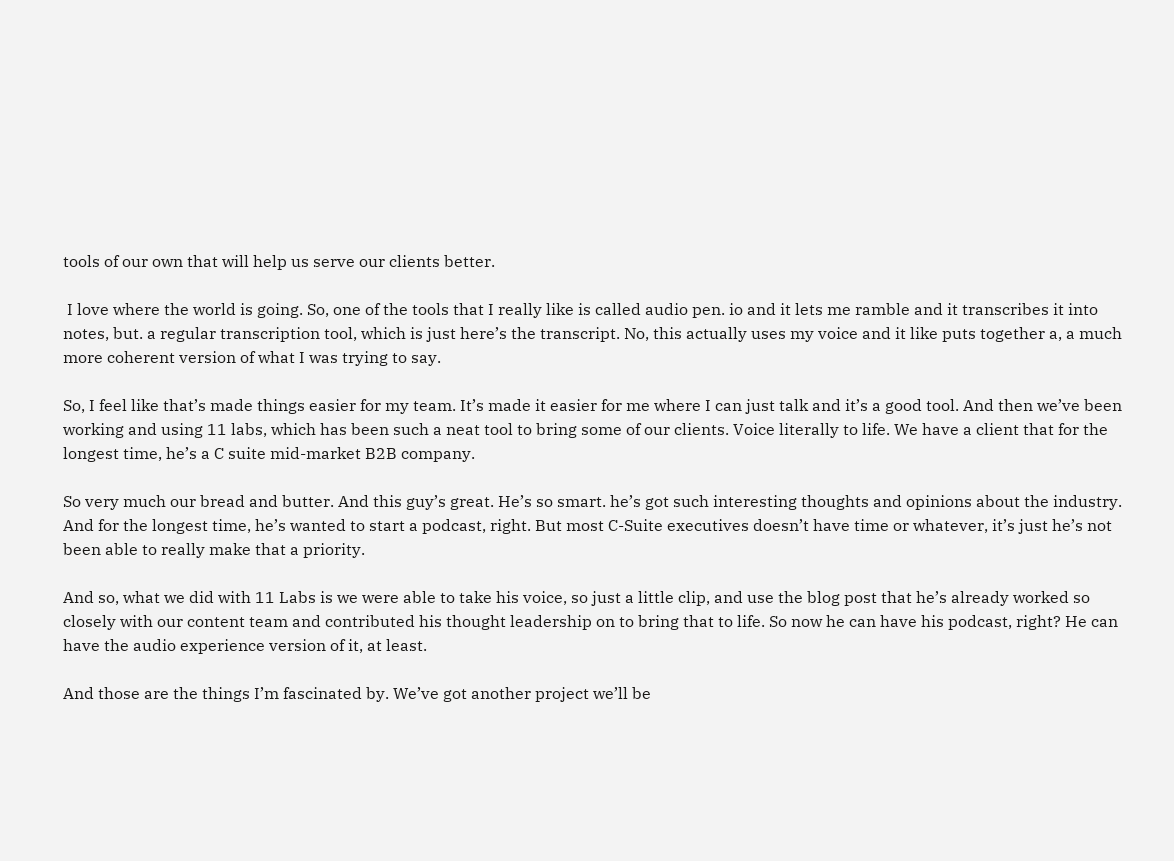tools of our own that will help us serve our clients better.

 I love where the world is going. So, one of the tools that I really like is called audio pen. io and it lets me ramble and it transcribes it into notes, but. a regular transcription tool, which is just here’s the transcript. No, this actually uses my voice and it like puts together a, a much more coherent version of what I was trying to say.

So, I feel like that’s made things easier for my team. It’s made it easier for me where I can just talk and it’s a good tool. And then we’ve been working and using 11 labs, which has been such a neat tool to bring some of our clients. Voice literally to life. We have a client that for the longest time, he’s a C suite mid-market B2B company.

So very much our bread and butter. And this guy’s great. He’s so smart. he’s got such interesting thoughts and opinions about the industry. And for the longest time, he’s wanted to start a podcast, right. But most C-Suite executives doesn’t have time or whatever, it’s just he’s not been able to really make that a priority.

And so, what we did with 11 Labs is we were able to take his voice, so just a little clip, and use the blog post that he’s already worked so closely with our content team and contributed his thought leadership on to bring that to life. So now he can have his podcast, right? He can have the audio experience version of it, at least.

And those are the things I’m fascinated by. We’ve got another project we’ll be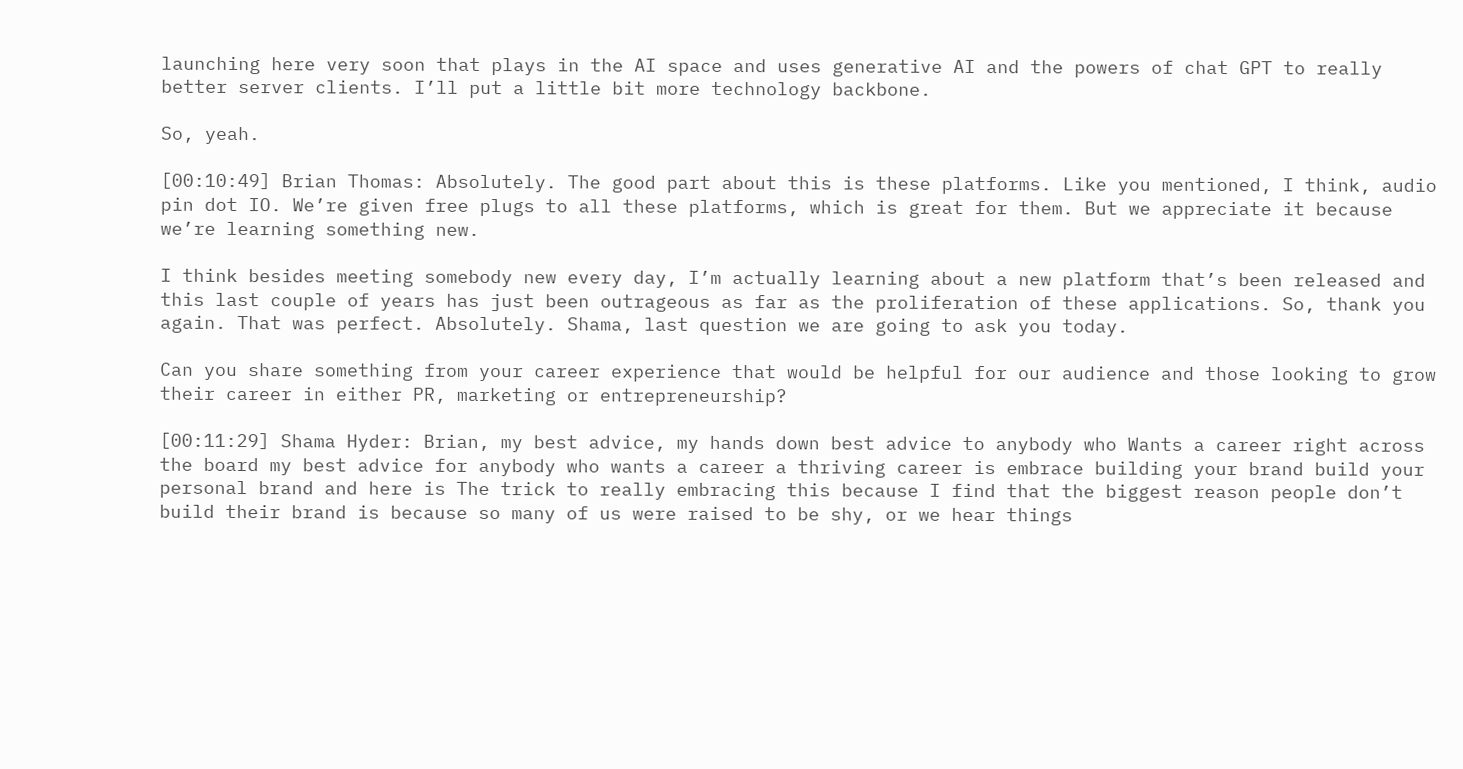launching here very soon that plays in the AI space and uses generative AI and the powers of chat GPT to really better server clients. I’ll put a little bit more technology backbone.

So, yeah.

[00:10:49] Brian Thomas: Absolutely. The good part about this is these platforms. Like you mentioned, I think, audio pin dot IO. We’re given free plugs to all these platforms, which is great for them. But we appreciate it because we’re learning something new.

I think besides meeting somebody new every day, I’m actually learning about a new platform that’s been released and this last couple of years has just been outrageous as far as the proliferation of these applications. So, thank you again. That was perfect. Absolutely. Shama, last question we are going to ask you today.

Can you share something from your career experience that would be helpful for our audience and those looking to grow their career in either PR, marketing or entrepreneurship?

[00:11:29] Shama Hyder: Brian, my best advice, my hands down best advice to anybody who Wants a career right across the board my best advice for anybody who wants a career a thriving career is embrace building your brand build your personal brand and here is The trick to really embracing this because I find that the biggest reason people don’t build their brand is because so many of us were raised to be shy, or we hear things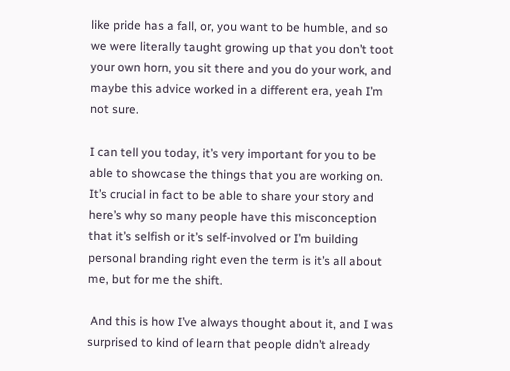like pride has a fall, or, you want to be humble, and so we were literally taught growing up that you don’t toot your own horn, you sit there and you do your work, and maybe this advice worked in a different era, yeah I’m not sure.

I can tell you today, it’s very important for you to be able to showcase the things that you are working on. It’s crucial in fact to be able to share your story and here’s why so many people have this misconception that it’s selfish or it’s self-involved or I’m building personal branding right even the term is it’s all about me, but for me the shift.

 And this is how I’ve always thought about it, and I was surprised to kind of learn that people didn’t already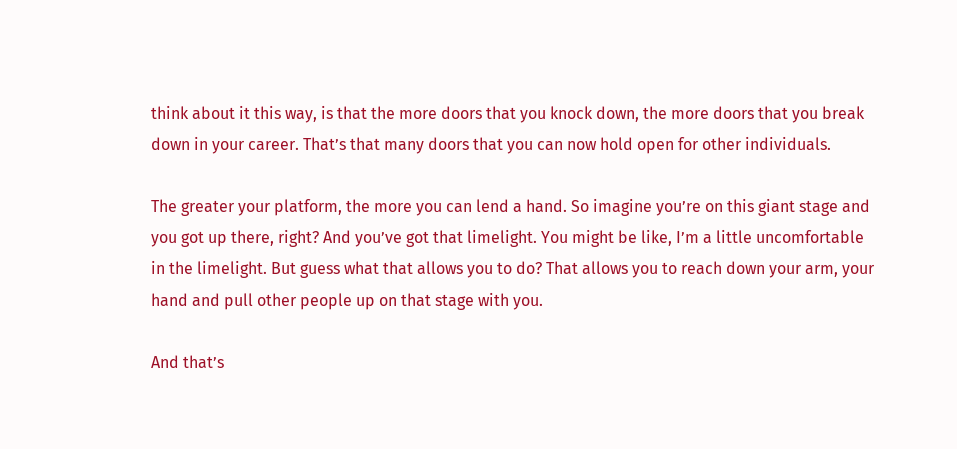think about it this way, is that the more doors that you knock down, the more doors that you break down in your career. That’s that many doors that you can now hold open for other individuals.

The greater your platform, the more you can lend a hand. So imagine you’re on this giant stage and you got up there, right? And you’ve got that limelight. You might be like, I’m a little uncomfortable in the limelight. But guess what that allows you to do? That allows you to reach down your arm, your hand and pull other people up on that stage with you.

And that’s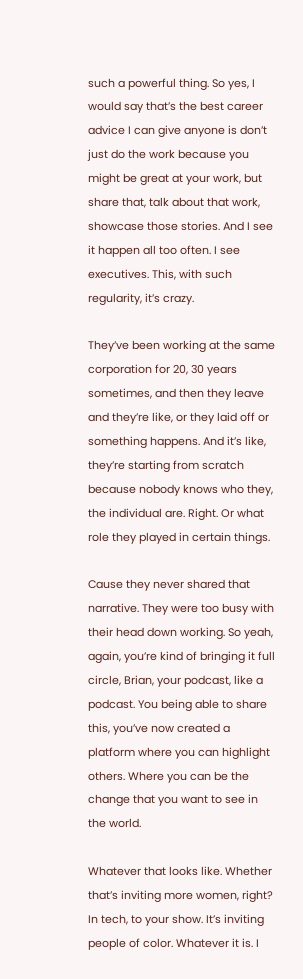such a powerful thing. So yes, I would say that’s the best career advice I can give anyone is don’t just do the work because you might be great at your work, but share that, talk about that work, showcase those stories. And I see it happen all too often. I see executives. This, with such regularity, it’s crazy.

They’ve been working at the same corporation for 20, 30 years sometimes, and then they leave and they’re like, or they laid off or something happens. And it’s like, they’re starting from scratch because nobody knows who they, the individual are. Right. Or what role they played in certain things.

Cause they never shared that narrative. They were too busy with their head down working. So yeah, again, you’re kind of bringing it full circle, Brian, your podcast, like a podcast. You being able to share this, you’ve now created a platform where you can highlight others. Where you can be the change that you want to see in the world.

Whatever that looks like. Whether that’s inviting more women, right? In tech, to your show. It’s inviting people of color. Whatever it is. I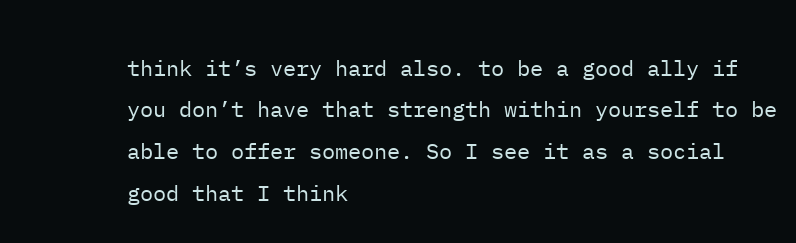think it’s very hard also. to be a good ally if you don’t have that strength within yourself to be able to offer someone. So I see it as a social good that I think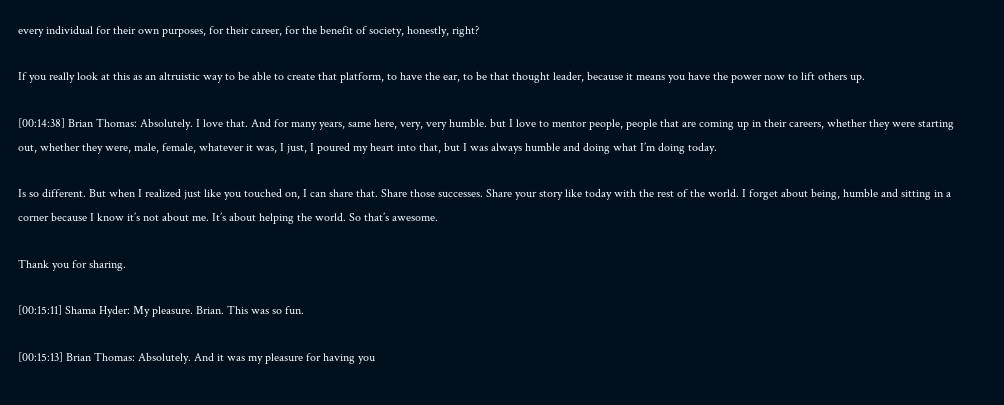every individual for their own purposes, for their career, for the benefit of society, honestly, right?

If you really look at this as an altruistic way to be able to create that platform, to have the ear, to be that thought leader, because it means you have the power now to lift others up.

[00:14:38] Brian Thomas: Absolutely. I love that. And for many years, same here, very, very humble. but I love to mentor people, people that are coming up in their careers, whether they were starting out, whether they were, male, female, whatever it was, I just, I poured my heart into that, but I was always humble and doing what I’m doing today.

Is so different. But when I realized just like you touched on, I can share that. Share those successes. Share your story like today with the rest of the world. I forget about being, humble and sitting in a corner because I know it’s not about me. It’s about helping the world. So that’s awesome.

Thank you for sharing.

[00:15:11] Shama Hyder: My pleasure. Brian. This was so fun.

[00:15:13] Brian Thomas: Absolutely. And it was my pleasure for having you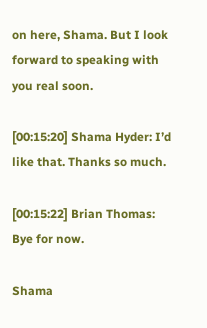on here, Shama. But I look forward to speaking with you real soon.

[00:15:20] Shama Hyder: I’d like that. Thanks so much.

[00:15:22] Brian Thomas: Bye for now.

Shama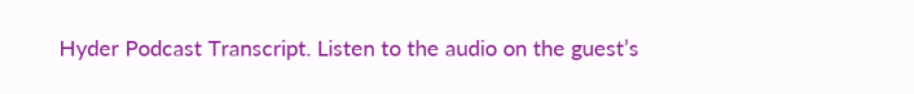Hyder Podcast Transcript. Listen to the audio on the guest’s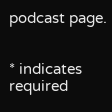podcast page.


* indicates required